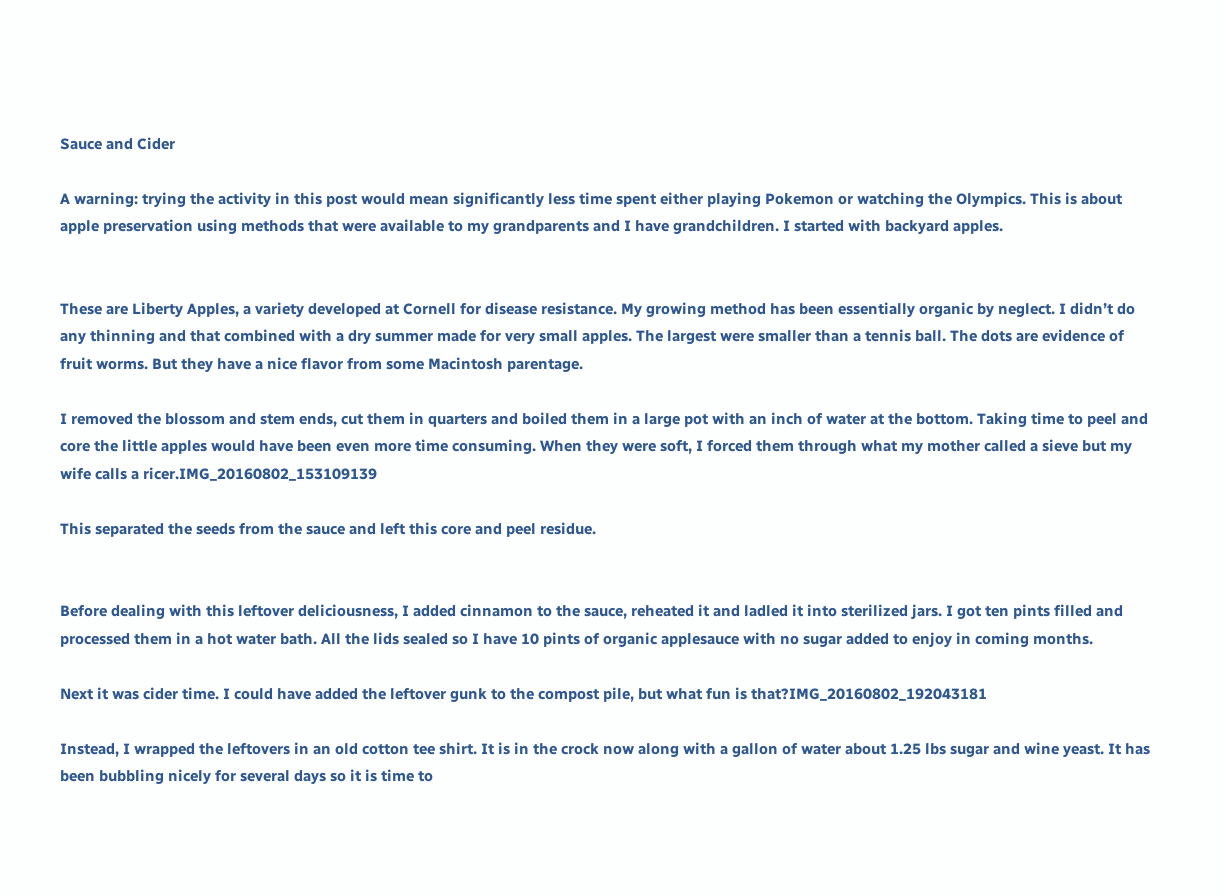Sauce and Cider

A warning: trying the activity in this post would mean significantly less time spent either playing Pokemon or watching the Olympics. This is about apple preservation using methods that were available to my grandparents and I have grandchildren. I started with backyard apples.


These are Liberty Apples, a variety developed at Cornell for disease resistance. My growing method has been essentially organic by neglect. I didn’t do any thinning and that combined with a dry summer made for very small apples. The largest were smaller than a tennis ball. The dots are evidence of fruit worms. But they have a nice flavor from some Macintosh parentage.

I removed the blossom and stem ends, cut them in quarters and boiled them in a large pot with an inch of water at the bottom. Taking time to peel and core the little apples would have been even more time consuming. When they were soft, I forced them through what my mother called a sieve but my wife calls a ricer.IMG_20160802_153109139

This separated the seeds from the sauce and left this core and peel residue.


Before dealing with this leftover deliciousness, I added cinnamon to the sauce, reheated it and ladled it into sterilized jars. I got ten pints filled and processed them in a hot water bath. All the lids sealed so I have 10 pints of organic applesauce with no sugar added to enjoy in coming months.

Next it was cider time. I could have added the leftover gunk to the compost pile, but what fun is that?IMG_20160802_192043181

Instead, I wrapped the leftovers in an old cotton tee shirt. It is in the crock now along with a gallon of water about 1.25 lbs sugar and wine yeast. It has been bubbling nicely for several days so it is time to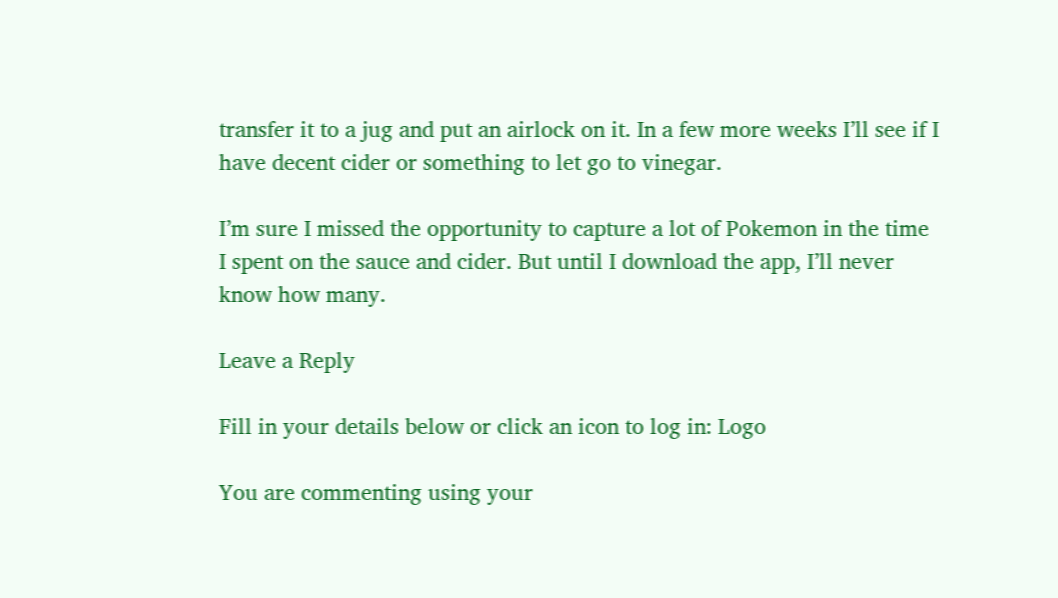transfer it to a jug and put an airlock on it. In a few more weeks I’ll see if I have decent cider or something to let go to vinegar.

I’m sure I missed the opportunity to capture a lot of Pokemon in the time I spent on the sauce and cider. But until I download the app, I’ll never know how many.

Leave a Reply

Fill in your details below or click an icon to log in: Logo

You are commenting using your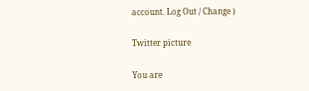account. Log Out / Change )

Twitter picture

You are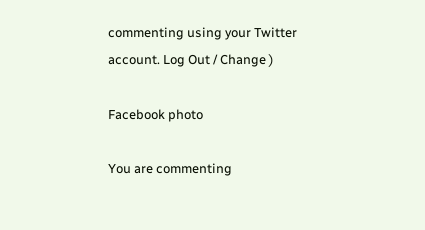commenting using your Twitter account. Log Out / Change )

Facebook photo

You are commenting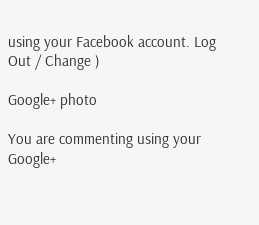using your Facebook account. Log Out / Change )

Google+ photo

You are commenting using your Google+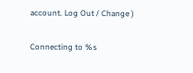account. Log Out / Change )

Connecting to %s